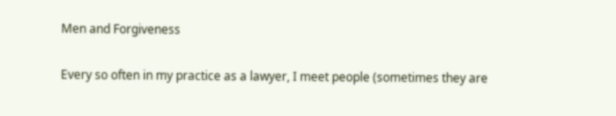Men and Forgiveness

Every so often in my practice as a lawyer, I meet people (sometimes they are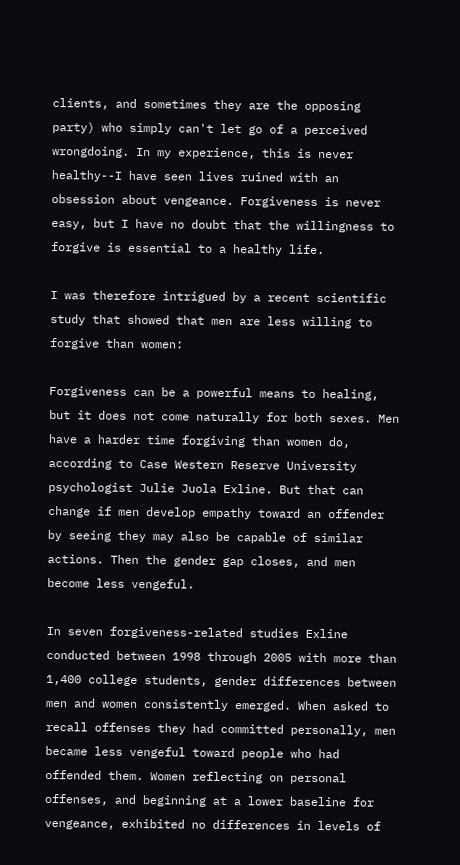clients, and sometimes they are the opposing party) who simply can't let go of a perceived wrongdoing. In my experience, this is never healthy--I have seen lives ruined with an obsession about vengeance. Forgiveness is never easy, but I have no doubt that the willingness to forgive is essential to a healthy life.

I was therefore intrigued by a recent scientific study that showed that men are less willing to forgive than women:

Forgiveness can be a powerful means to healing, but it does not come naturally for both sexes. Men have a harder time forgiving than women do, according to Case Western Reserve University psychologist Julie Juola Exline. But that can change if men develop empathy toward an offender by seeing they may also be capable of similar actions. Then the gender gap closes, and men become less vengeful.

In seven forgiveness-related studies Exline conducted between 1998 through 2005 with more than 1,400 college students, gender differences between men and women consistently emerged. When asked to recall offenses they had committed personally, men became less vengeful toward people who had offended them. Women reflecting on personal offenses, and beginning at a lower baseline for vengeance, exhibited no differences in levels of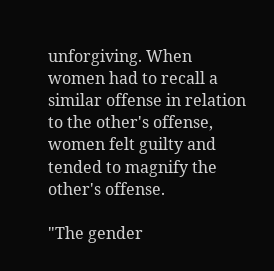unforgiving. When women had to recall a similar offense in relation to the other's offense, women felt guilty and tended to magnify the other's offense.

"The gender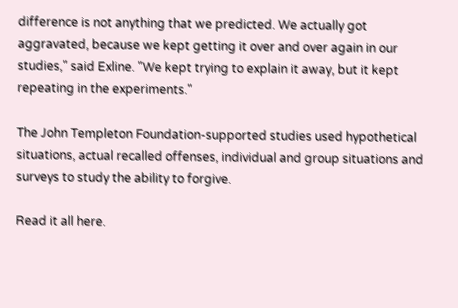difference is not anything that we predicted. We actually got aggravated, because we kept getting it over and over again in our studies," said Exline. "We kept trying to explain it away, but it kept repeating in the experiments."

The John Templeton Foundation-supported studies used hypothetical situations, actual recalled offenses, individual and group situations and surveys to study the ability to forgive.

Read it all here.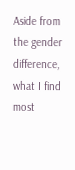Aside from the gender difference, what I find most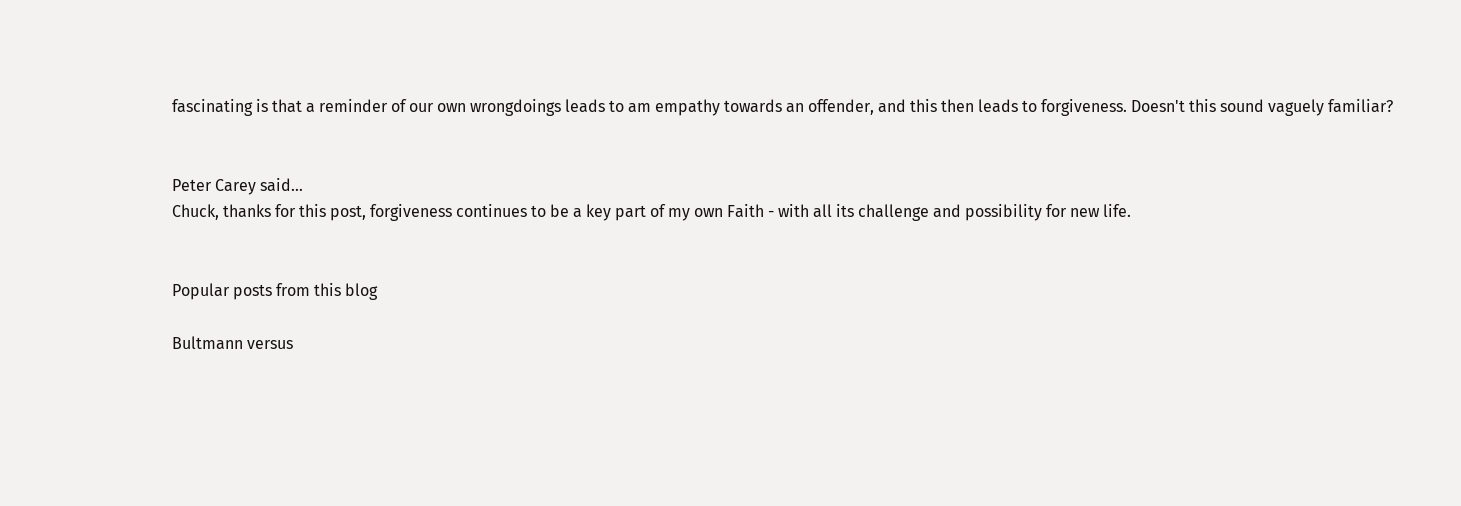fascinating is that a reminder of our own wrongdoings leads to am empathy towards an offender, and this then leads to forgiveness. Doesn't this sound vaguely familiar?


Peter Carey said…
Chuck, thanks for this post, forgiveness continues to be a key part of my own Faith - with all its challenge and possibility for new life.


Popular posts from this blog

Bultmann versus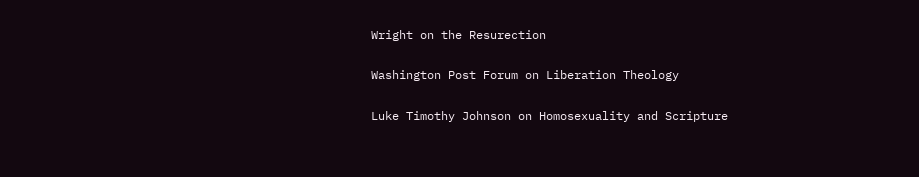Wright on the Resurection

Washington Post Forum on Liberation Theology

Luke Timothy Johnson on Homosexuality and Scripture